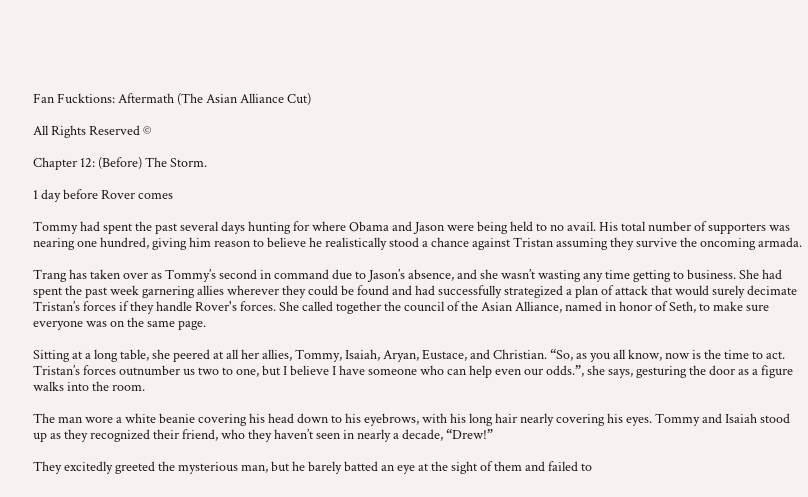Fan Fucktions: Aftermath (The Asian Alliance Cut)

All Rights Reserved ©

Chapter 12: (Before) The Storm.

1 day before Rover comes

Tommy had spent the past several days hunting for where Obama and Jason were being held to no avail. His total number of supporters was nearing one hundred, giving him reason to believe he realistically stood a chance against Tristan assuming they survive the oncoming armada.

Trang has taken over as Tommy’s second in command due to Jason’s absence, and she wasn’t wasting any time getting to business. She had spent the past week garnering allies wherever they could be found and had successfully strategized a plan of attack that would surely decimate Tristan’s forces if they handle Rover's forces. She called together the council of the Asian Alliance, named in honor of Seth, to make sure everyone was on the same page.

Sitting at a long table, she peered at all her allies, Tommy, Isaiah, Aryan, Eustace, and Christian. “So, as you all know, now is the time to act. Tristan’s forces outnumber us two to one, but I believe I have someone who can help even our odds.”, she says, gesturing the door as a figure walks into the room.

The man wore a white beanie covering his head down to his eyebrows, with his long hair nearly covering his eyes. Tommy and Isaiah stood up as they recognized their friend, who they haven’t seen in nearly a decade, “Drew!”

They excitedly greeted the mysterious man, but he barely batted an eye at the sight of them and failed to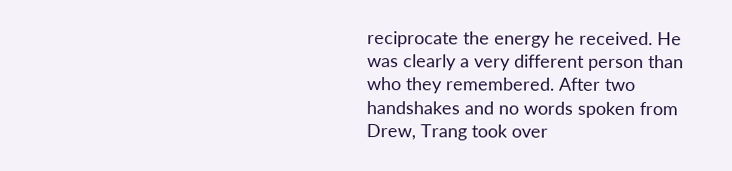reciprocate the energy he received. He was clearly a very different person than who they remembered. After two handshakes and no words spoken from Drew, Trang took over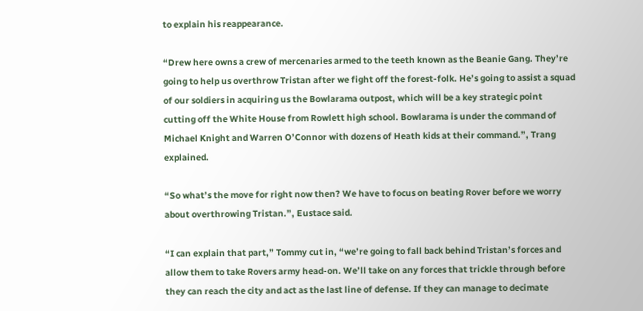to explain his reappearance.

“Drew here owns a crew of mercenaries armed to the teeth known as the Beanie Gang. They’re going to help us overthrow Tristan after we fight off the forest-folk. He’s going to assist a squad of our soldiers in acquiring us the Bowlarama outpost, which will be a key strategic point cutting off the White House from Rowlett high school. Bowlarama is under the command of Michael Knight and Warren O’Connor with dozens of Heath kids at their command.”, Trang explained.

“So what’s the move for right now then? We have to focus on beating Rover before we worry about overthrowing Tristan.”, Eustace said.

“I can explain that part,” Tommy cut in, “we’re going to fall back behind Tristan’s forces and allow them to take Rovers army head-on. We’ll take on any forces that trickle through before they can reach the city and act as the last line of defense. If they can manage to decimate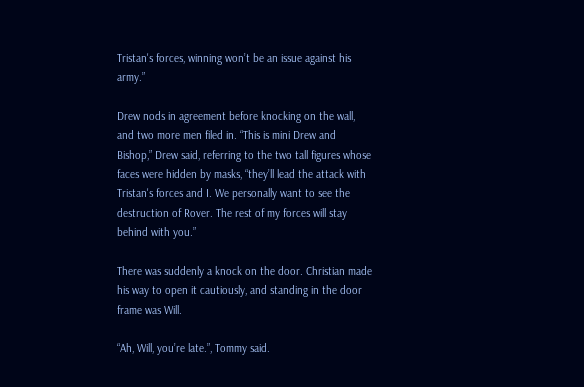Tristan's forces, winning won’t be an issue against his army.”

Drew nods in agreement before knocking on the wall, and two more men filed in. “This is mini Drew and Bishop,” Drew said, referring to the two tall figures whose faces were hidden by masks, “they’ll lead the attack with Tristan's forces and I. We personally want to see the destruction of Rover. The rest of my forces will stay behind with you.”

There was suddenly a knock on the door. Christian made his way to open it cautiously, and standing in the door frame was Will.

“Ah, Will, you’re late.”, Tommy said.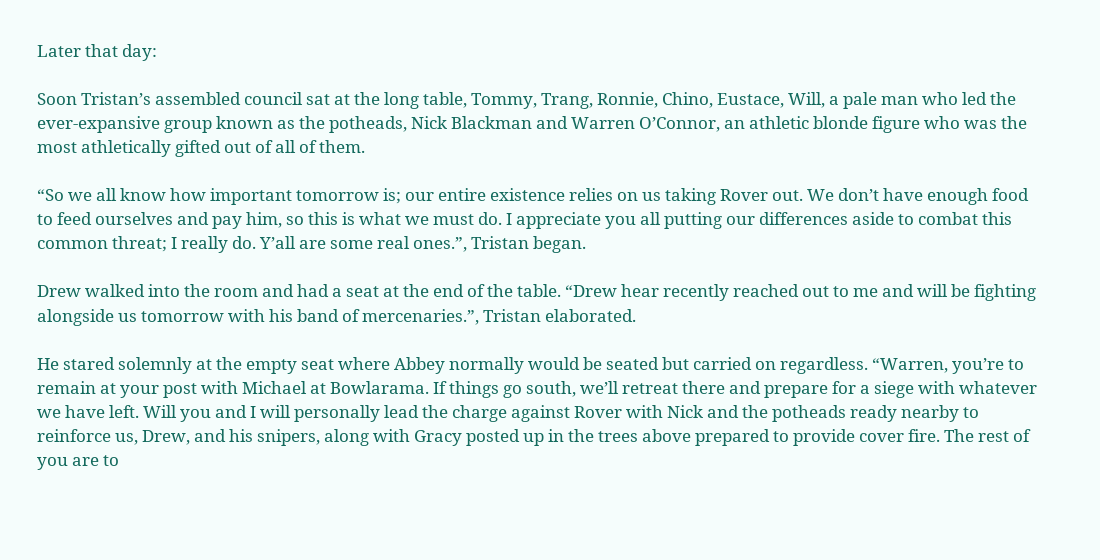Later that day:

Soon Tristan’s assembled council sat at the long table, Tommy, Trang, Ronnie, Chino, Eustace, Will, a pale man who led the ever-expansive group known as the potheads, Nick Blackman and Warren O’Connor, an athletic blonde figure who was the most athletically gifted out of all of them.

“So we all know how important tomorrow is; our entire existence relies on us taking Rover out. We don’t have enough food to feed ourselves and pay him, so this is what we must do. I appreciate you all putting our differences aside to combat this common threat; I really do. Y’all are some real ones.”, Tristan began.

Drew walked into the room and had a seat at the end of the table. “Drew hear recently reached out to me and will be fighting alongside us tomorrow with his band of mercenaries.”, Tristan elaborated.

He stared solemnly at the empty seat where Abbey normally would be seated but carried on regardless. “Warren, you’re to remain at your post with Michael at Bowlarama. If things go south, we’ll retreat there and prepare for a siege with whatever we have left. Will you and I will personally lead the charge against Rover with Nick and the potheads ready nearby to reinforce us, Drew, and his snipers, along with Gracy posted up in the trees above prepared to provide cover fire. The rest of you are to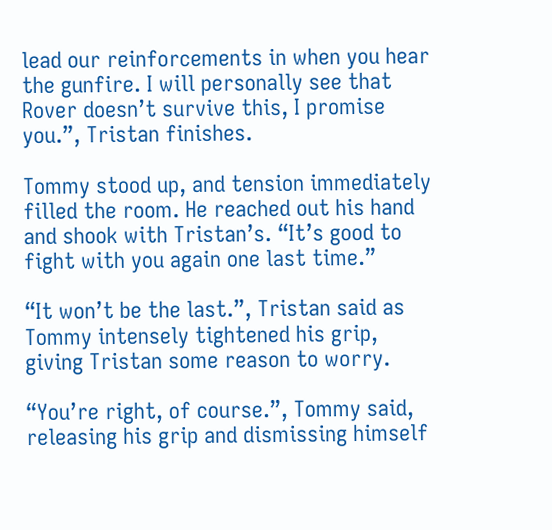lead our reinforcements in when you hear the gunfire. I will personally see that Rover doesn’t survive this, I promise you.”, Tristan finishes.

Tommy stood up, and tension immediately filled the room. He reached out his hand and shook with Tristan’s. “It’s good to fight with you again one last time.”

“It won’t be the last.”, Tristan said as Tommy intensely tightened his grip, giving Tristan some reason to worry.

“You’re right, of course.”, Tommy said, releasing his grip and dismissing himself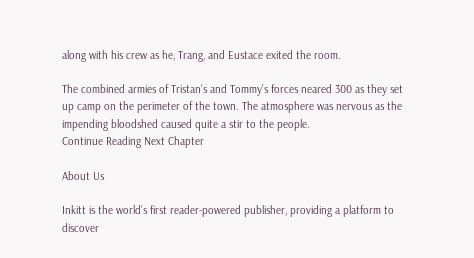along with his crew as he, Trang, and Eustace exited the room.

The combined armies of Tristan’s and Tommy’s forces neared 300 as they set up camp on the perimeter of the town. The atmosphere was nervous as the impending bloodshed caused quite a stir to the people.
Continue Reading Next Chapter

About Us

Inkitt is the world’s first reader-powered publisher, providing a platform to discover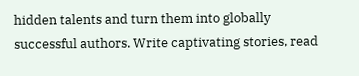hidden talents and turn them into globally successful authors. Write captivating stories, read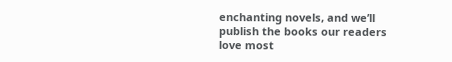enchanting novels, and we’ll publish the books our readers love most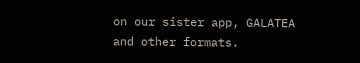on our sister app, GALATEA and other formats.